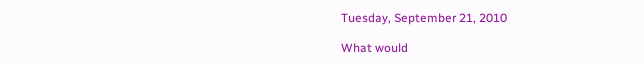Tuesday, September 21, 2010

What would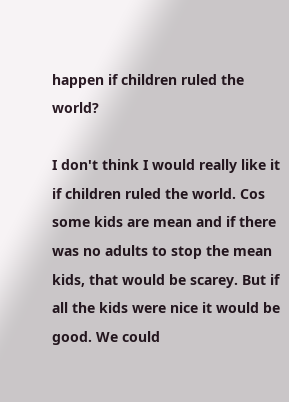happen if children ruled the world?

I don't think I would really like it if children ruled the world. Cos some kids are mean and if there was no adults to stop the mean kids, that would be scarey. But if all the kids were nice it would be good. We could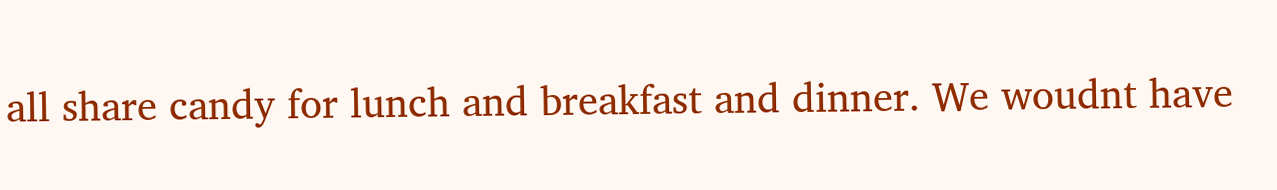all share candy for lunch and breakfast and dinner. We woudnt have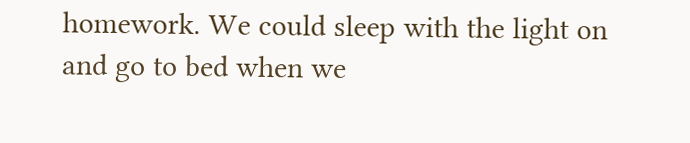homework. We could sleep with the light on and go to bed when we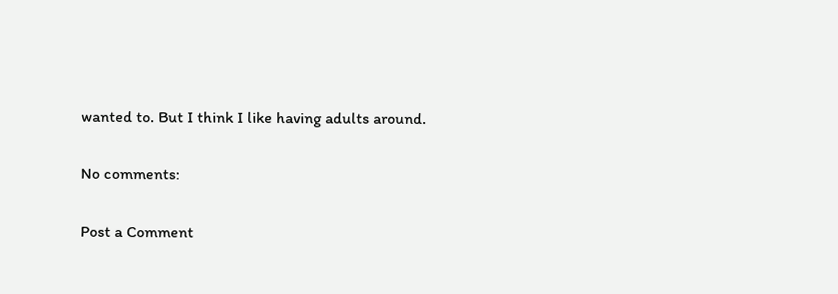wanted to. But I think I like having adults around.

No comments:

Post a Comment